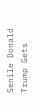Senile Donald Trump Gets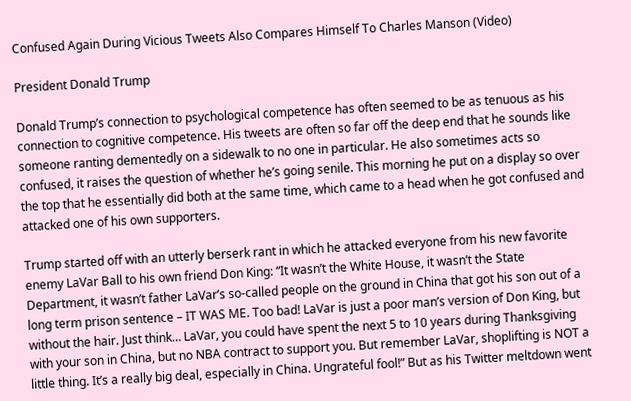Confused Again During Vicious Tweets Also Compares Himself To Charles Manson (Video)

President Donald Trump

Donald Trump’s connection to psychological competence has often seemed to be as tenuous as his connection to cognitive competence. His tweets are often so far off the deep end that he sounds like someone ranting dementedly on a sidewalk to no one in particular. He also sometimes acts so confused, it raises the question of whether he’s going senile. This morning he put on a display so over the top that he essentially did both at the same time, which came to a head when he got confused and attacked one of his own supporters.

Trump started off with an utterly berserk rant in which he attacked everyone from his new favorite enemy LaVar Ball to his own friend Don King: “It wasn’t the White House, it wasn’t the State Department, it wasn’t father LaVar’s so-called people on the ground in China that got his son out of a long term prison sentence – IT WAS ME. Too bad! LaVar is just a poor man’s version of Don King, but without the hair. Just think… LaVar, you could have spent the next 5 to 10 years during Thanksgiving with your son in China, but no NBA contract to support you. But remember LaVar, shoplifting is NOT a little thing. It’s a really big deal, especially in China. Ungrateful fool!” But as his Twitter meltdown went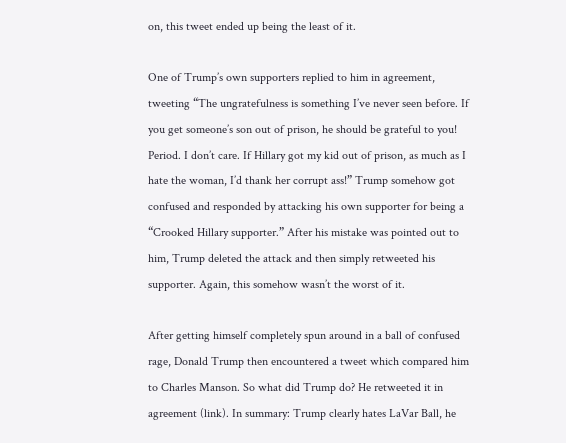on, this tweet ended up being the least of it.

One of Trump’s own supporters replied to him in agreement, tweeting “The ungratefulness is something I’ve never seen before. If you get someone’s son out of prison, he should be grateful to you! Period. I don’t care. If Hillary got my kid out of prison, as much as I hate the woman, I’d thank her corrupt ass!” Trump somehow got confused and responded by attacking his own supporter for being a “Crooked Hillary supporter.” After his mistake was pointed out to him, Trump deleted the attack and then simply retweeted his supporter. Again, this somehow wasn’t the worst of it.

After getting himself completely spun around in a ball of confused rage, Donald Trump then encountered a tweet which compared him to Charles Manson. So what did Trump do? He retweeted it in agreement (link). In summary: Trump clearly hates LaVar Ball, he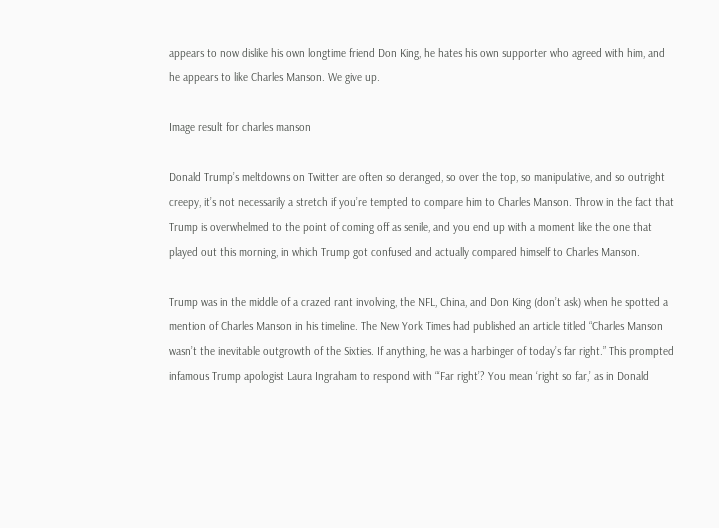appears to now dislike his own longtime friend Don King, he hates his own supporter who agreed with him, and he appears to like Charles Manson. We give up.

Image result for charles manson

Donald Trump’s meltdowns on Twitter are often so deranged, so over the top, so manipulative, and so outright creepy, it’s not necessarily a stretch if you’re tempted to compare him to Charles Manson. Throw in the fact that Trump is overwhelmed to the point of coming off as senile, and you end up with a moment like the one that played out this morning, in which Trump got confused and actually compared himself to Charles Manson.

Trump was in the middle of a crazed rant involving, the NFL, China, and Don King (don’t ask) when he spotted a mention of Charles Manson in his timeline. The New York Times had published an article titled “Charles Manson wasn’t the inevitable outgrowth of the Sixties. If anything, he was a harbinger of today’s far right.” This prompted infamous Trump apologist Laura Ingraham to respond with “‘Far right’? You mean ‘right so far,’ as in Donald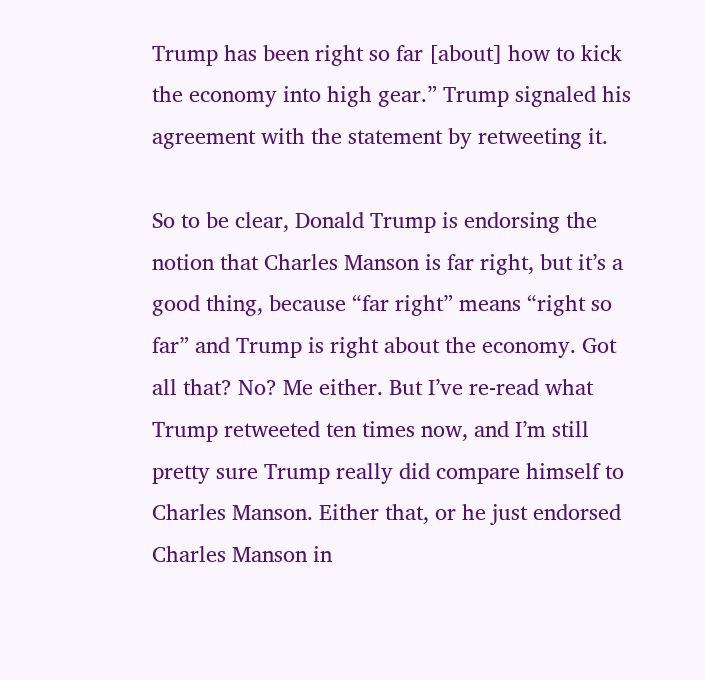Trump has been right so far [about] how to kick the economy into high gear.” Trump signaled his agreement with the statement by retweeting it.

So to be clear, Donald Trump is endorsing the notion that Charles Manson is far right, but it’s a good thing, because “far right” means “right so far” and Trump is right about the economy. Got all that? No? Me either. But I’ve re-read what Trump retweeted ten times now, and I’m still pretty sure Trump really did compare himself to Charles Manson. Either that, or he just endorsed Charles Manson in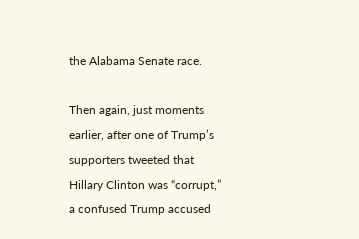the Alabama Senate race.

Then again, just moments earlier, after one of Trump’s supporters tweeted that Hillary Clinton was “corrupt,” a confused Trump accused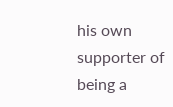his own supporter of being a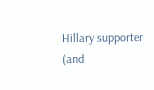Hillary supporter (and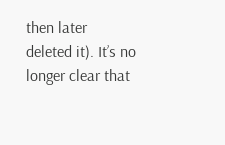then later deleted it). It’s no longer clear that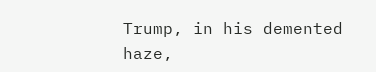Trump, in his demented haze,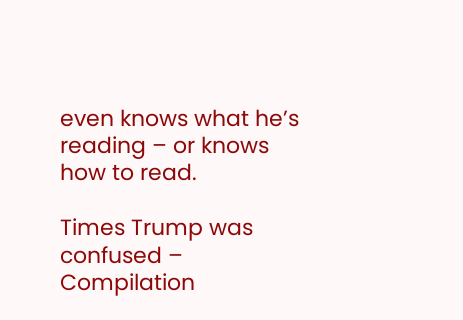even knows what he’s reading – or knows how to read.

Times Trump was confused – Compilation